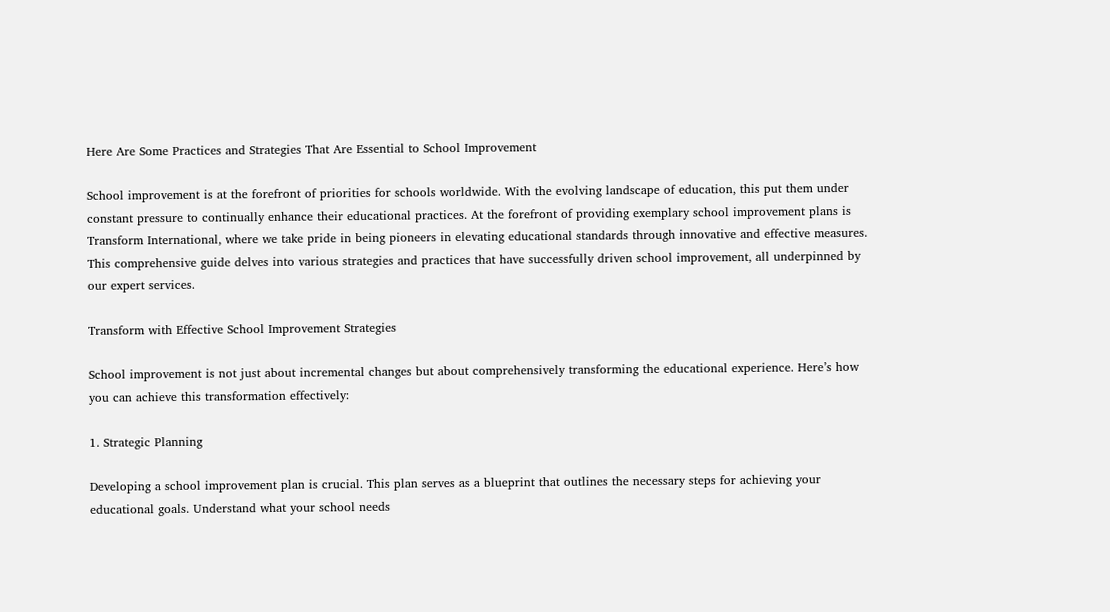Here Are Some Practices and Strategies That Are Essential to School Improvement

School improvement is at the forefront of priorities for schools worldwide. With the evolving landscape of education, this put them under constant pressure to continually enhance their educational practices. At the forefront of providing exemplary school improvement plans is Transform International, where we take pride in being pioneers in elevating educational standards through innovative and effective measures. This comprehensive guide delves into various strategies and practices that have successfully driven school improvement, all underpinned by our expert services.

Transform with Effective School Improvement Strategies

School improvement is not just about incremental changes but about comprehensively transforming the educational experience. Here’s how you can achieve this transformation effectively:

1. Strategic Planning

Developing a school improvement plan is crucial. This plan serves as a blueprint that outlines the necessary steps for achieving your educational goals. Understand what your school needs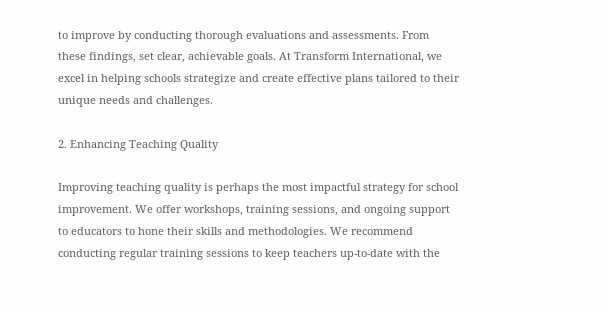to improve by conducting thorough evaluations and assessments. From these findings, set clear, achievable goals. At Transform International, we excel in helping schools strategize and create effective plans tailored to their unique needs and challenges.

2. Enhancing Teaching Quality

Improving teaching quality is perhaps the most impactful strategy for school improvement. We offer workshops, training sessions, and ongoing support to educators to hone their skills and methodologies. We recommend conducting regular training sessions to keep teachers up-to-date with the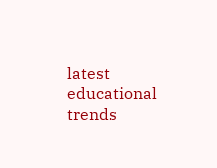latest educational trends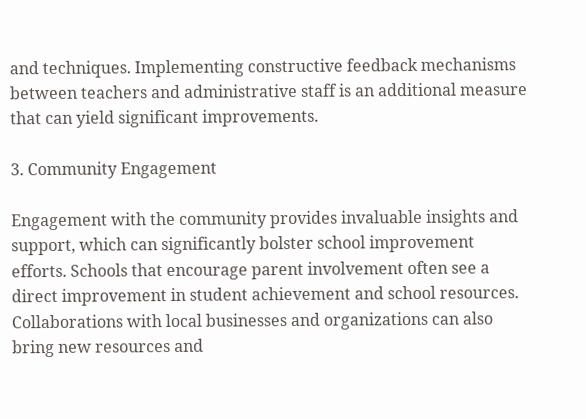and techniques. Implementing constructive feedback mechanisms between teachers and administrative staff is an additional measure that can yield significant improvements.

3. Community Engagement

Engagement with the community provides invaluable insights and support, which can significantly bolster school improvement efforts. Schools that encourage parent involvement often see a direct improvement in student achievement and school resources. Collaborations with local businesses and organizations can also bring new resources and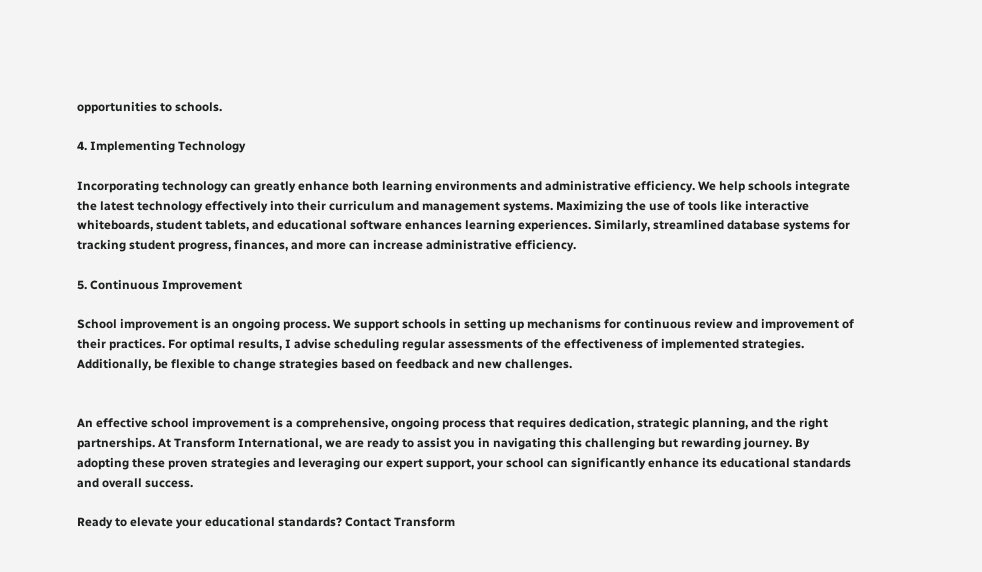opportunities to schools.

4. Implementing Technology

Incorporating technology can greatly enhance both learning environments and administrative efficiency. We help schools integrate the latest technology effectively into their curriculum and management systems. Maximizing the use of tools like interactive whiteboards, student tablets, and educational software enhances learning experiences. Similarly, streamlined database systems for tracking student progress, finances, and more can increase administrative efficiency.

5. Continuous Improvement

School improvement is an ongoing process. We support schools in setting up mechanisms for continuous review and improvement of their practices. For optimal results, I advise scheduling regular assessments of the effectiveness of implemented strategies. Additionally, be flexible to change strategies based on feedback and new challenges.


An effective school improvement is a comprehensive, ongoing process that requires dedication, strategic planning, and the right partnerships. At Transform International, we are ready to assist you in navigating this challenging but rewarding journey. By adopting these proven strategies and leveraging our expert support, your school can significantly enhance its educational standards and overall success.

Ready to elevate your educational standards? Contact Transform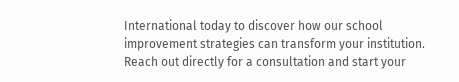International today to discover how our school improvement strategies can transform your institution. Reach out directly for a consultation and start your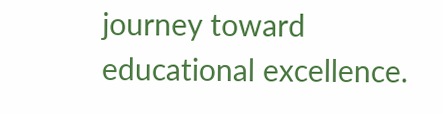journey toward educational excellence.